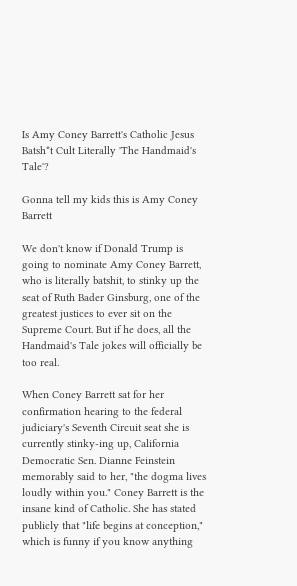Is Amy Coney Barrett's Catholic Jesus Batsh*t Cult Literally 'The Handmaid's Tale'?

Gonna tell my kids this is Amy Coney Barrett

We don't know if Donald Trump is going to nominate Amy Coney Barrett, who is literally batshit, to stinky up the seat of Ruth Bader Ginsburg, one of the greatest justices to ever sit on the Supreme Court. But if he does, all the Handmaid's Tale jokes will officially be too real.

When Coney Barrett sat for her confirmation hearing to the federal judiciary's Seventh Circuit seat she is currently stinky-ing up, California Democratic Sen. Dianne Feinstein memorably said to her, "the dogma lives loudly within you." Coney Barrett is the insane kind of Catholic. She has stated publicly that "life begins at conception," which is funny if you know anything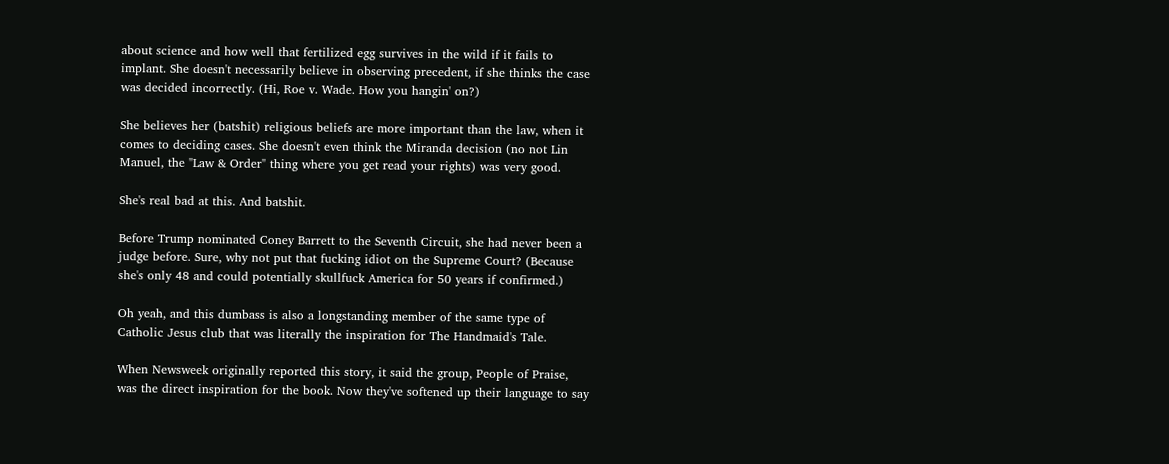about science and how well that fertilized egg survives in the wild if it fails to implant. She doesn't necessarily believe in observing precedent, if she thinks the case was decided incorrectly. (Hi, Roe v. Wade. How you hangin' on?)

She believes her (batshit) religious beliefs are more important than the law, when it comes to deciding cases. She doesn't even think the Miranda decision (no not Lin Manuel, the "Law & Order" thing where you get read your rights) was very good.

She's real bad at this. And batshit.

Before Trump nominated Coney Barrett to the Seventh Circuit, she had never been a judge before. Sure, why not put that fucking idiot on the Supreme Court? (Because she's only 48 and could potentially skullfuck America for 50 years if confirmed.)

Oh yeah, and this dumbass is also a longstanding member of the same type of Catholic Jesus club that was literally the inspiration for The Handmaid's Tale.

When Newsweek originally reported this story, it said the group, People of Praise, was the direct inspiration for the book. Now they've softened up their language to say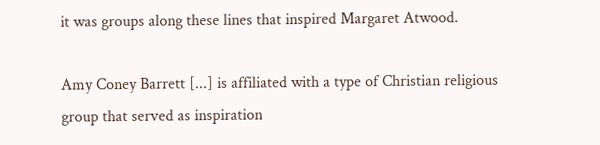it was groups along these lines that inspired Margaret Atwood.

Amy Coney Barrett [...] is affiliated with a type of Christian religious group that served as inspiration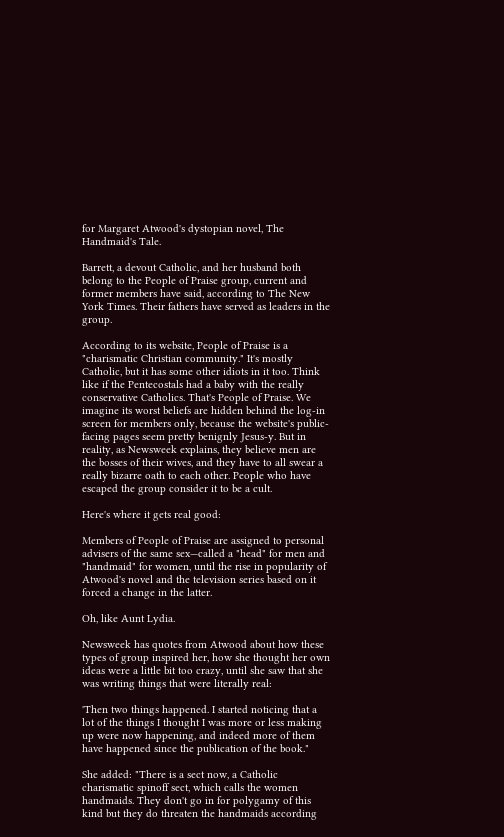for Margaret Atwood's dystopian novel, The Handmaid's Tale.

Barrett, a devout Catholic, and her husband both belong to the People of Praise group, current and former members have said, according to The New York Times. Their fathers have served as leaders in the group.

According to its website, People of Praise is a "charismatic Christian community." It's mostly Catholic, but it has some other idiots in it too. Think like if the Pentecostals had a baby with the really conservative Catholics. That's People of Praise. We imagine its worst beliefs are hidden behind the log-in screen for members only, because the website's public-facing pages seem pretty benignly Jesus-y. But in reality, as Newsweek explains, they believe men are the bosses of their wives, and they have to all swear a really bizarre oath to each other. People who have escaped the group consider it to be a cult.

Here's where it gets real good:

Members of People of Praise are assigned to personal advisers of the same sex—called a "head" for men and "handmaid" for women, until the rise in popularity of Atwood's novel and the television series based on it forced a change in the latter.

Oh, like Aunt Lydia.

Newsweek has quotes from Atwood about how these types of group inspired her, how she thought her own ideas were a little bit too crazy, until she saw that she was writing things that were literally real:

'Then two things happened. I started noticing that a lot of the things I thought I was more or less making up were now happening, and indeed more of them have happened since the publication of the book."

She added: "There is a sect now, a Catholic charismatic spinoff sect, which calls the women handmaids. They don't go in for polygamy of this kind but they do threaten the handmaids according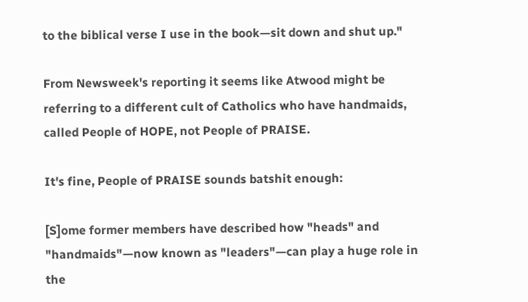to the biblical verse I use in the book—sit down and shut up."

From Newsweek's reporting it seems like Atwood might be referring to a different cult of Catholics who have handmaids, called People of HOPE, not People of PRAISE.

It's fine, People of PRAISE sounds batshit enough:

[S]ome former members have described how "heads" and "handmaids"—now known as "leaders"—can play a huge role in the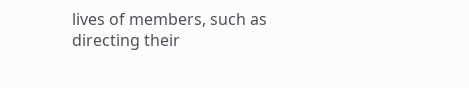lives of members, such as directing their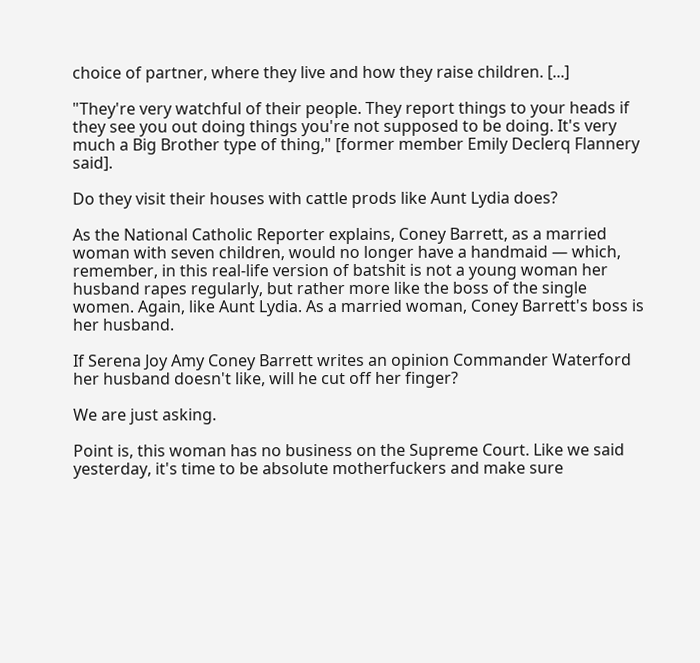choice of partner, where they live and how they raise children. [...]

"They're very watchful of their people. They report things to your heads if they see you out doing things you're not supposed to be doing. It's very much a Big Brother type of thing," [former member Emily Declerq Flannery said].

Do they visit their houses with cattle prods like Aunt Lydia does?

As the National Catholic Reporter explains, Coney Barrett, as a married woman with seven children, would no longer have a handmaid — which, remember, in this real-life version of batshit is not a young woman her husband rapes regularly, but rather more like the boss of the single women. Again, like Aunt Lydia. As a married woman, Coney Barrett's boss is her husband.

If Serena Joy Amy Coney Barrett writes an opinion Commander Waterford her husband doesn't like, will he cut off her finger?

We are just asking.

Point is, this woman has no business on the Supreme Court. Like we said yesterday, it's time to be absolute motherfuckers and make sure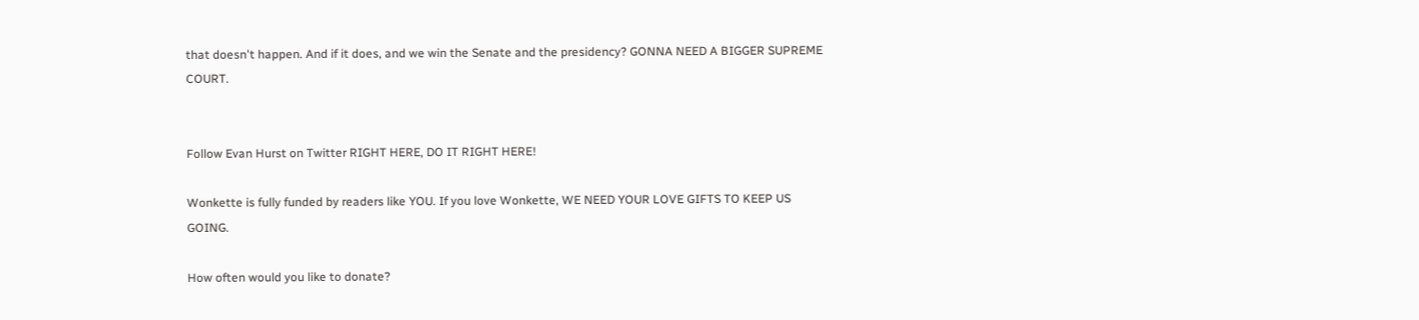that doesn't happen. And if it does, and we win the Senate and the presidency? GONNA NEED A BIGGER SUPREME COURT.


Follow Evan Hurst on Twitter RIGHT HERE, DO IT RIGHT HERE!

Wonkette is fully funded by readers like YOU. If you love Wonkette, WE NEED YOUR LOVE GIFTS TO KEEP US GOING.

How often would you like to donate?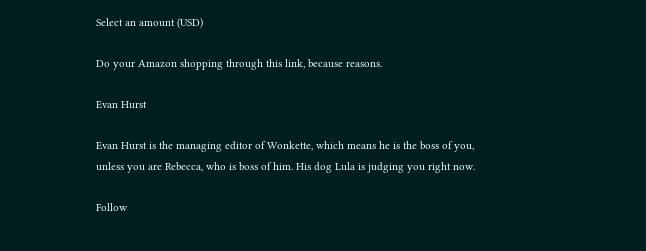Select an amount (USD)

Do your Amazon shopping through this link, because reasons.

Evan Hurst

Evan Hurst is the managing editor of Wonkette, which means he is the boss of you, unless you are Rebecca, who is boss of him. His dog Lula is judging you right now.

Follow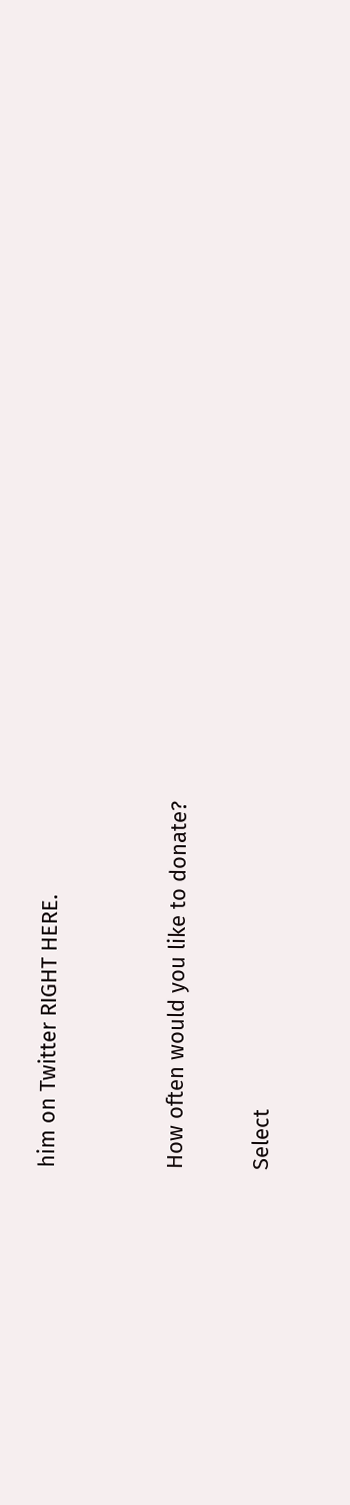him on Twitter RIGHT HERE.


How often would you like to donate?

Select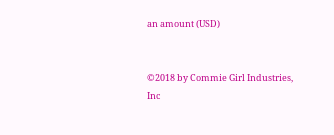an amount (USD)


©2018 by Commie Girl Industries, Inc